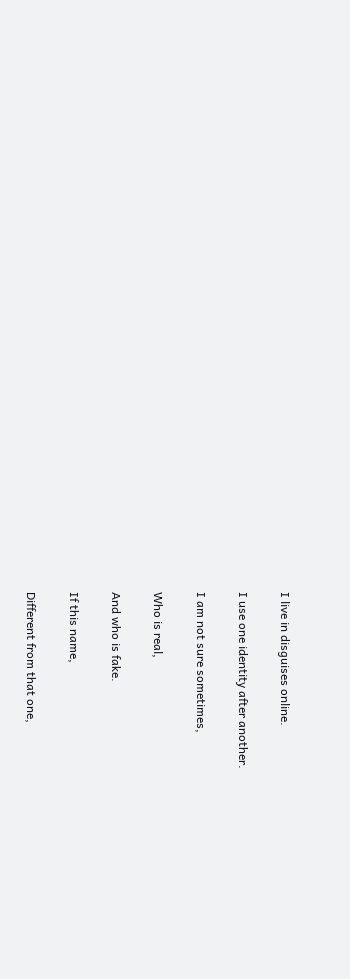I live in disguises online.

I use one identity after another.

I am not sure sometimes,

Who is real,

And who is fake.

If this name,

Different from that one,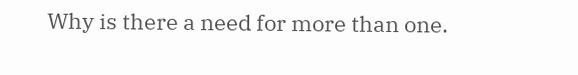Why is there a need for more than one.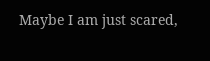Maybe I am just scared,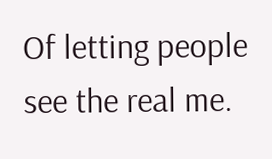Of letting people see the real me.